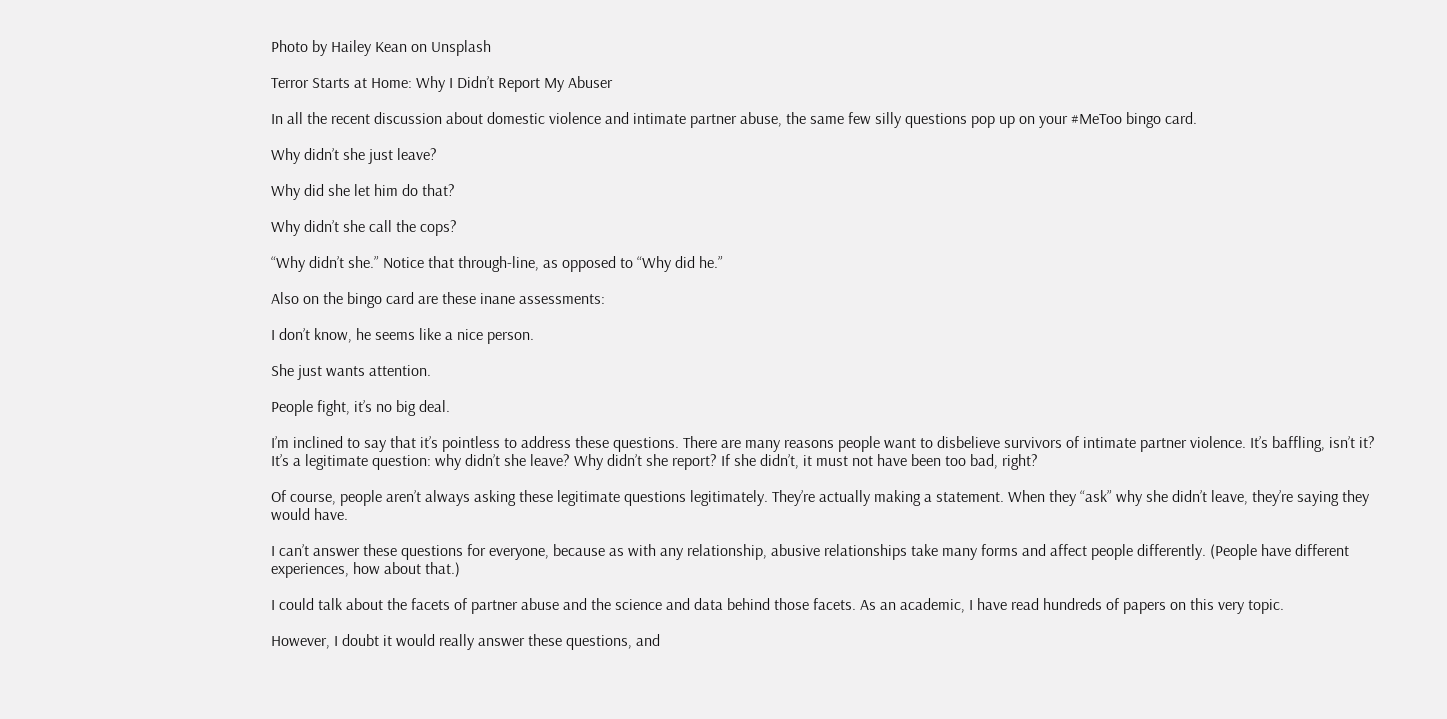Photo by Hailey Kean on Unsplash

Terror Starts at Home: Why I Didn’t Report My Abuser

In all the recent discussion about domestic violence and intimate partner abuse, the same few silly questions pop up on your #MeToo bingo card.

Why didn’t she just leave?

Why did she let him do that?

Why didn’t she call the cops?

“Why didn’t she.” Notice that through-line, as opposed to “Why did he.”

Also on the bingo card are these inane assessments:

I don’t know, he seems like a nice person.

She just wants attention.

People fight, it’s no big deal.

I’m inclined to say that it’s pointless to address these questions. There are many reasons people want to disbelieve survivors of intimate partner violence. It’s baffling, isn’t it? It’s a legitimate question: why didn’t she leave? Why didn’t she report? If she didn’t, it must not have been too bad, right?

Of course, people aren’t always asking these legitimate questions legitimately. They’re actually making a statement. When they “ask” why she didn’t leave, they’re saying they would have.

I can’t answer these questions for everyone, because as with any relationship, abusive relationships take many forms and affect people differently. (People have different experiences, how about that.)

I could talk about the facets of partner abuse and the science and data behind those facets. As an academic, I have read hundreds of papers on this very topic.

However, I doubt it would really answer these questions, and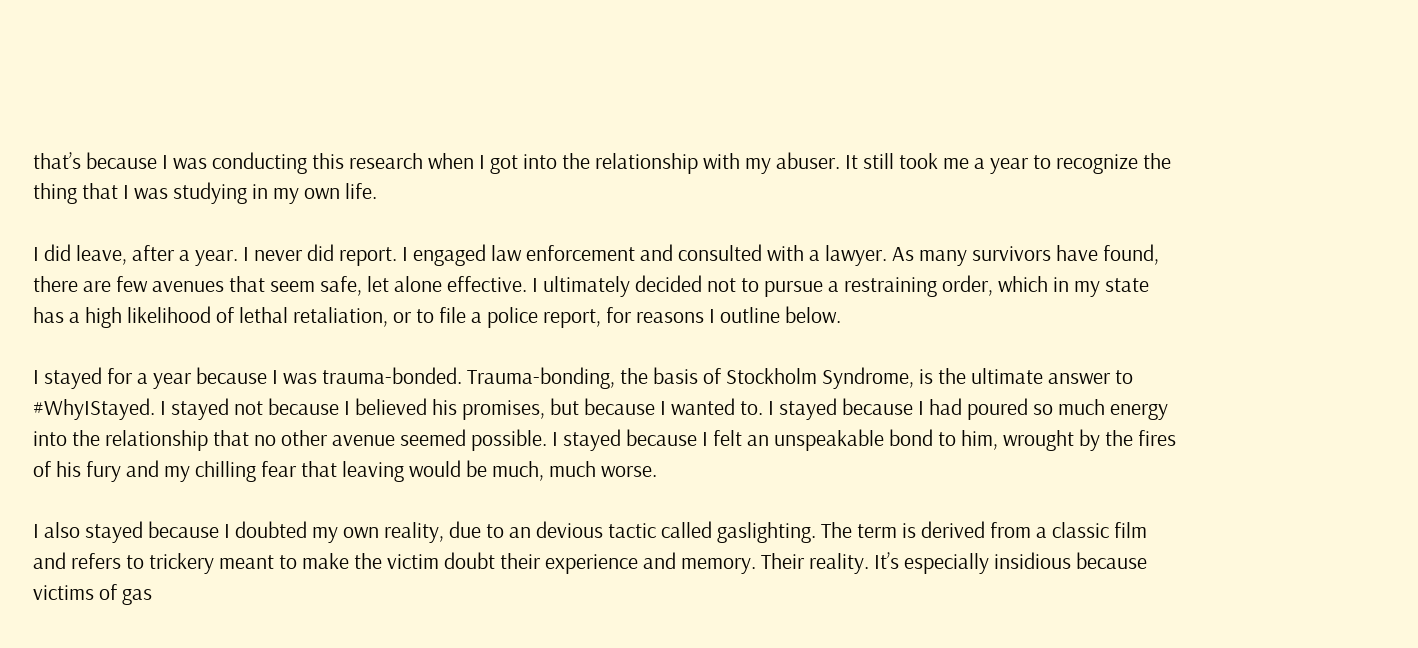that’s because I was conducting this research when I got into the relationship with my abuser. It still took me a year to recognize the thing that I was studying in my own life.

I did leave, after a year. I never did report. I engaged law enforcement and consulted with a lawyer. As many survivors have found, there are few avenues that seem safe, let alone effective. I ultimately decided not to pursue a restraining order, which in my state has a high likelihood of lethal retaliation, or to file a police report, for reasons I outline below.

I stayed for a year because I was trauma-bonded. Trauma-bonding, the basis of Stockholm Syndrome, is the ultimate answer to #WhyIStayed. I stayed not because I believed his promises, but because I wanted to. I stayed because I had poured so much energy into the relationship that no other avenue seemed possible. I stayed because I felt an unspeakable bond to him, wrought by the fires of his fury and my chilling fear that leaving would be much, much worse.

I also stayed because I doubted my own reality, due to an devious tactic called gaslighting. The term is derived from a classic film and refers to trickery meant to make the victim doubt their experience and memory. Their reality. It’s especially insidious because victims of gas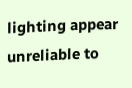lighting appear unreliable to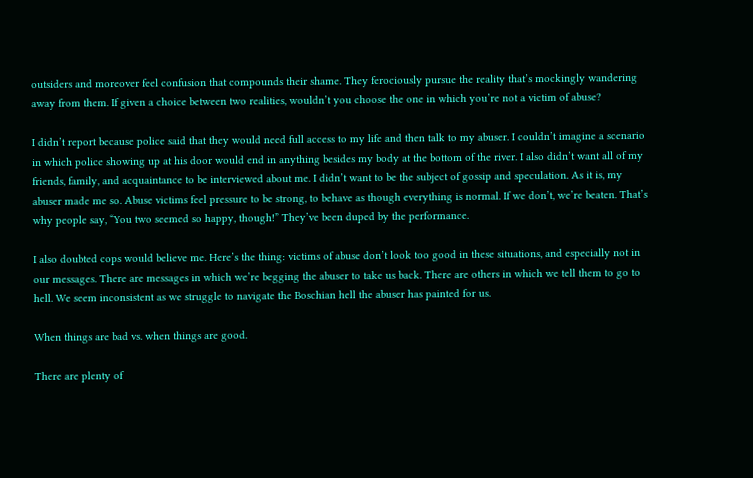outsiders and moreover feel confusion that compounds their shame. They ferociously pursue the reality that’s mockingly wandering away from them. If given a choice between two realities, wouldn’t you choose the one in which you’re not a victim of abuse?

I didn’t report because police said that they would need full access to my life and then talk to my abuser. I couldn’t imagine a scenario in which police showing up at his door would end in anything besides my body at the bottom of the river. I also didn’t want all of my friends, family, and acquaintance to be interviewed about me. I didn’t want to be the subject of gossip and speculation. As it is, my abuser made me so. Abuse victims feel pressure to be strong, to behave as though everything is normal. If we don’t, we’re beaten. That’s why people say, “You two seemed so happy, though!” They’ve been duped by the performance.

I also doubted cops would believe me. Here’s the thing: victims of abuse don’t look too good in these situations, and especially not in our messages. There are messages in which we’re begging the abuser to take us back. There are others in which we tell them to go to hell. We seem inconsistent as we struggle to navigate the Boschian hell the abuser has painted for us.

When things are bad vs. when things are good.

There are plenty of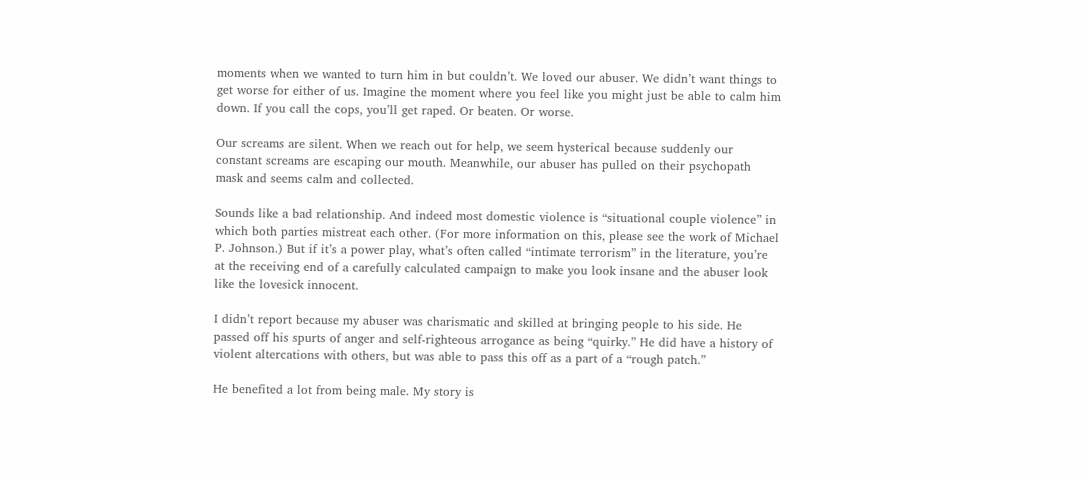moments when we wanted to turn him in but couldn’t. We loved our abuser. We didn’t want things to get worse for either of us. Imagine the moment where you feel like you might just be able to calm him down. If you call the cops, you’ll get raped. Or beaten. Or worse.

Our screams are silent. When we reach out for help, we seem hysterical because suddenly our constant screams are escaping our mouth. Meanwhile, our abuser has pulled on their psychopath mask and seems calm and collected.

Sounds like a bad relationship. And indeed most domestic violence is “situational couple violence” in which both parties mistreat each other. (For more information on this, please see the work of Michael P. Johnson.) But if it’s a power play, what’s often called “intimate terrorism” in the literature, you’re at the receiving end of a carefully calculated campaign to make you look insane and the abuser look like the lovesick innocent.

I didn’t report because my abuser was charismatic and skilled at bringing people to his side. He passed off his spurts of anger and self-righteous arrogance as being “quirky.” He did have a history of violent altercations with others, but was able to pass this off as a part of a “rough patch.”

He benefited a lot from being male. My story is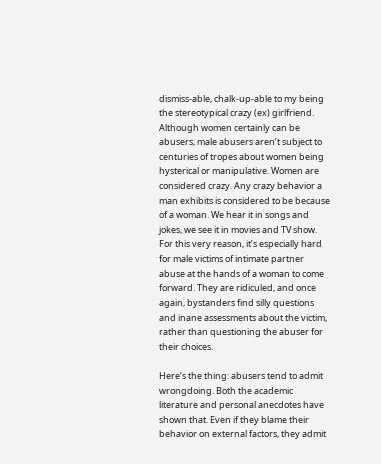dismiss-able, chalk-up-able to my being the stereotypical crazy (ex) girlfriend. Although women certainly can be abusers, male abusers aren’t subject to centuries of tropes about women being hysterical or manipulative. Women are considered crazy. Any crazy behavior a man exhibits is considered to be because of a woman. We hear it in songs and jokes, we see it in movies and TV show. For this very reason, it’s especially hard for male victims of intimate partner abuse at the hands of a woman to come forward. They are ridiculed, and once again, bystanders find silly questions and inane assessments about the victim, rather than questioning the abuser for their choices.

Here’s the thing: abusers tend to admit wrongdoing. Both the academic literature and personal anecdotes have shown that. Even if they blame their behavior on external factors, they admit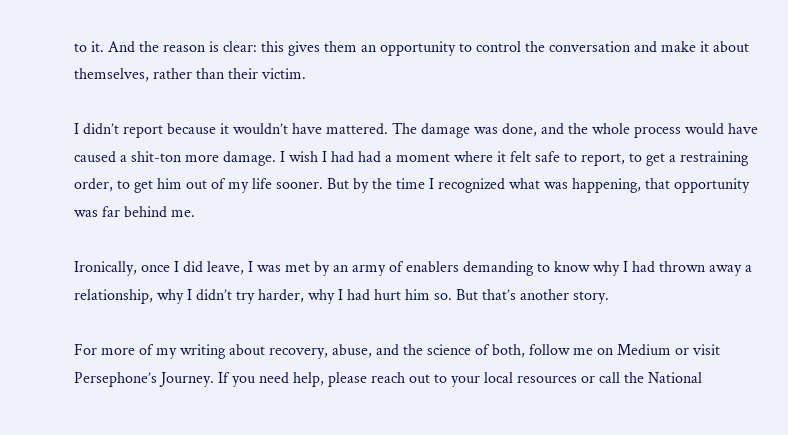to it. And the reason is clear: this gives them an opportunity to control the conversation and make it about themselves, rather than their victim.

I didn’t report because it wouldn’t have mattered. The damage was done, and the whole process would have caused a shit-ton more damage. I wish I had had a moment where it felt safe to report, to get a restraining order, to get him out of my life sooner. But by the time I recognized what was happening, that opportunity was far behind me.

Ironically, once I did leave, I was met by an army of enablers demanding to know why I had thrown away a relationship, why I didn’t try harder, why I had hurt him so. But that’s another story.

For more of my writing about recovery, abuse, and the science of both, follow me on Medium or visit Persephone’s Journey. If you need help, please reach out to your local resources or call the National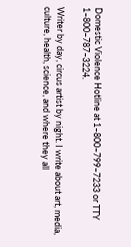Domestic Violence Hotline at 1–800–799–7233 or TTY 1–800–787–3224.

Writer by day, circus artist by night. I write about art, media, culture, health, science, and where they all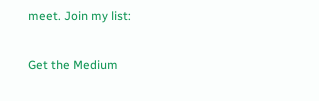meet. Join my list:

Get the Medium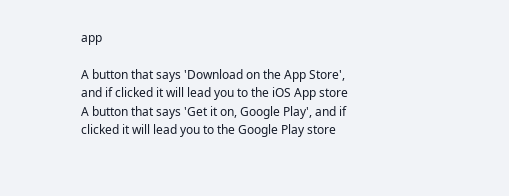app

A button that says 'Download on the App Store', and if clicked it will lead you to the iOS App store
A button that says 'Get it on, Google Play', and if clicked it will lead you to the Google Play store